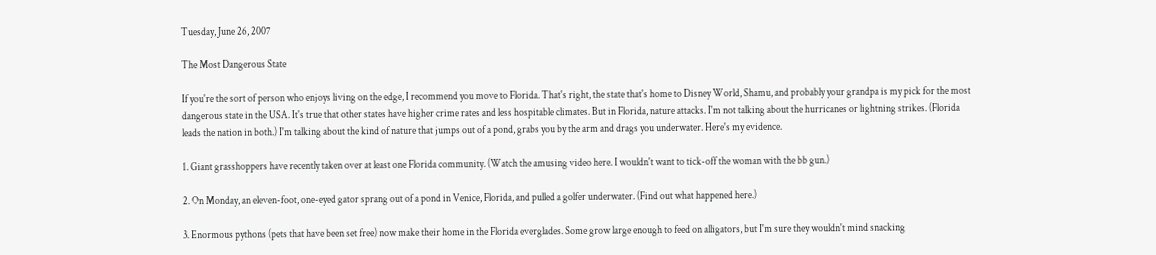Tuesday, June 26, 2007

The Most Dangerous State

If you're the sort of person who enjoys living on the edge, I recommend you move to Florida. That's right, the state that's home to Disney World, Shamu, and probably your grandpa is my pick for the most dangerous state in the USA. It's true that other states have higher crime rates and less hospitable climates. But in Florida, nature attacks. I'm not talking about the hurricanes or lightning strikes. (Florida leads the nation in both.) I'm talking about the kind of nature that jumps out of a pond, grabs you by the arm and drags you underwater. Here's my evidence.

1. Giant grasshoppers have recently taken over at least one Florida community. (Watch the amusing video here. I wouldn't want to tick-off the woman with the bb gun.)

2. On Monday, an eleven-foot, one-eyed gator sprang out of a pond in Venice, Florida, and pulled a golfer underwater. (Find out what happened here.)

3. Enormous pythons (pets that have been set free) now make their home in the Florida everglades. Some grow large enough to feed on alligators, but I'm sure they wouldn't mind snacking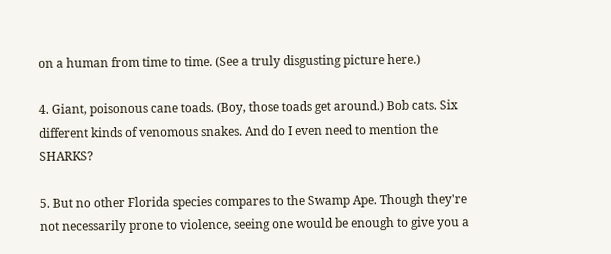on a human from time to time. (See a truly disgusting picture here.)

4. Giant, poisonous cane toads. (Boy, those toads get around.) Bob cats. Six different kinds of venomous snakes. And do I even need to mention the SHARKS?

5. But no other Florida species compares to the Swamp Ape. Though they're not necessarily prone to violence, seeing one would be enough to give you a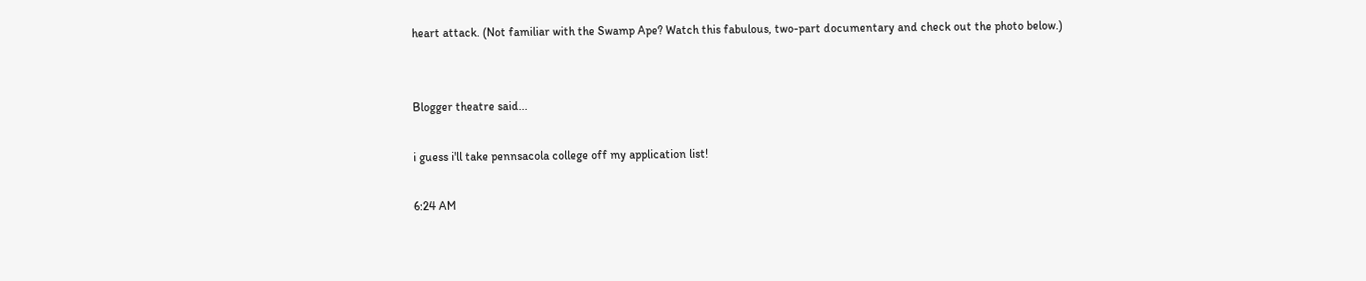heart attack. (Not familiar with the Swamp Ape? Watch this fabulous, two-part documentary and check out the photo below.)


Blogger theatre said...

i guess i'll take pennsacola college off my application list!

6:24 AM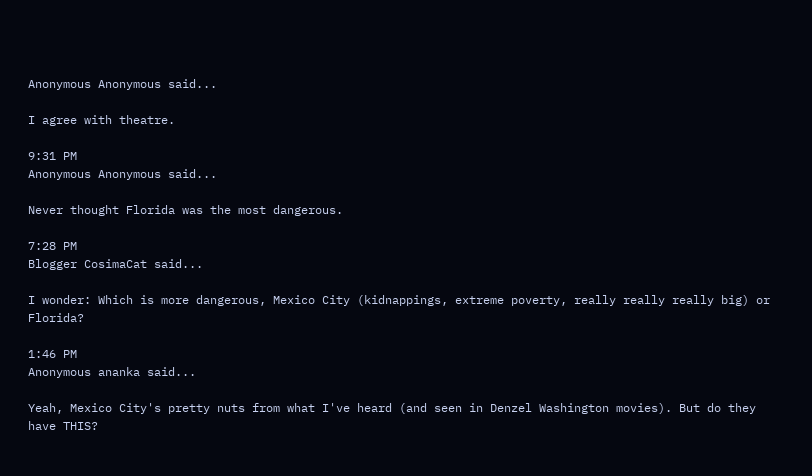Anonymous Anonymous said...

I agree with theatre.

9:31 PM
Anonymous Anonymous said...

Never thought Florida was the most dangerous.

7:28 PM
Blogger CosimaCat said...

I wonder: Which is more dangerous, Mexico City (kidnappings, extreme poverty, really really really big) or Florida?

1:46 PM
Anonymous ananka said...

Yeah, Mexico City's pretty nuts from what I've heard (and seen in Denzel Washington movies). But do they have THIS?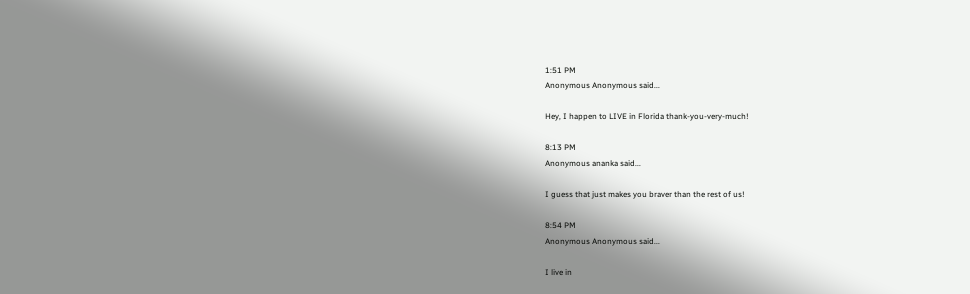1:51 PM
Anonymous Anonymous said...

Hey, I happen to LIVE in Florida thank-you-very-much!

8:13 PM
Anonymous ananka said...

I guess that just makes you braver than the rest of us!

8:54 PM
Anonymous Anonymous said...

I live in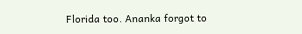Florida too. Ananka forgot to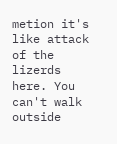metion it's like attack of the lizerds here. You can't walk outside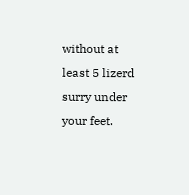without at least 5 lizerd surry under your feet.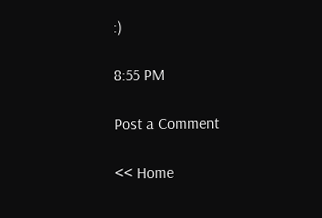:)

8:55 PM

Post a Comment

<< Home